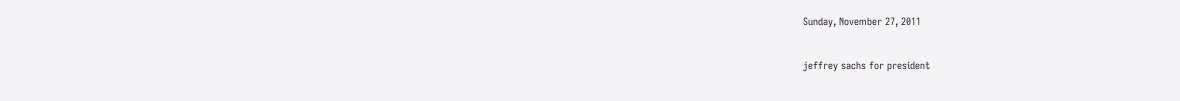Sunday, November 27, 2011

jeffrey sachs for president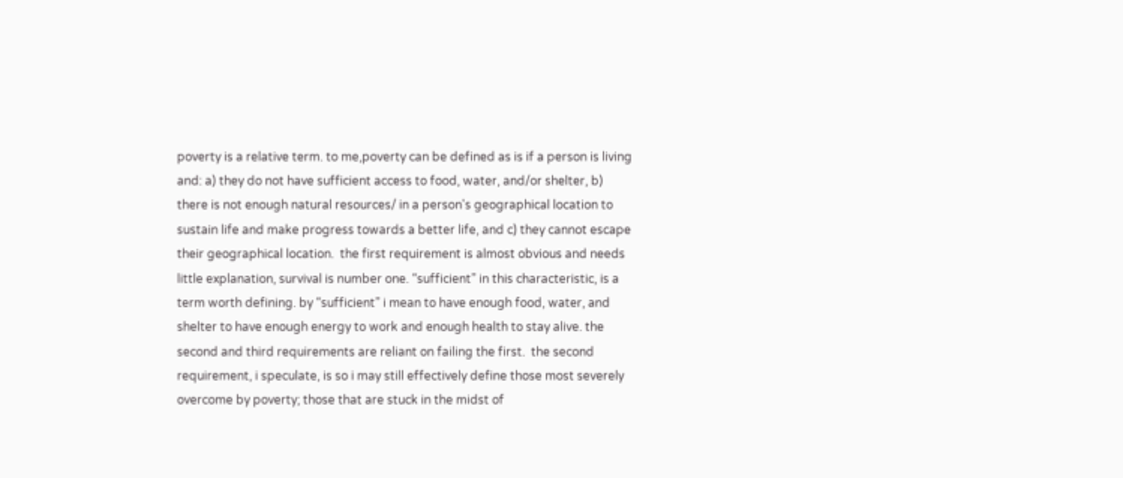poverty is a relative term. to me,poverty can be defined as is if a person is living and: a) they do not have sufficient access to food, water, and/or shelter, b) there is not enough natural resources/ in a person's geographical location to sustain life and make progress towards a better life, and c) they cannot escape their geographical location.  the first requirement is almost obvious and needs little explanation, survival is number one. “sufficient” in this characteristic, is a term worth defining. by “sufficient” i mean to have enough food, water, and shelter to have enough energy to work and enough health to stay alive. the second and third requirements are reliant on failing the first.  the second requirement, i speculate, is so i may still effectively define those most severely overcome by poverty; those that are stuck in the midst of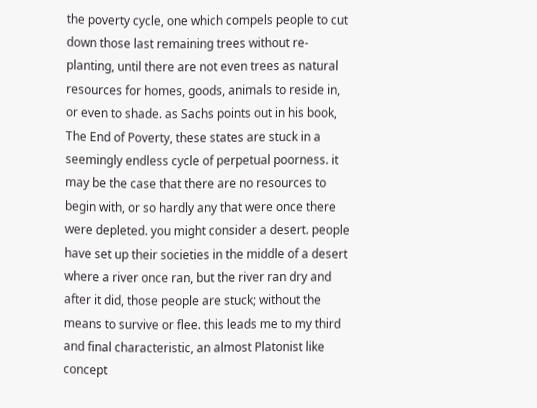the poverty cycle, one which compels people to cut down those last remaining trees without re-planting, until there are not even trees as natural resources for homes, goods, animals to reside in, or even to shade. as Sachs points out in his book, The End of Poverty, these states are stuck in a seemingly endless cycle of perpetual poorness. it may be the case that there are no resources to begin with, or so hardly any that were once there were depleted. you might consider a desert. people have set up their societies in the middle of a desert where a river once ran, but the river ran dry and after it did, those people are stuck; without the means to survive or flee. this leads me to my third and final characteristic, an almost Platonist like concept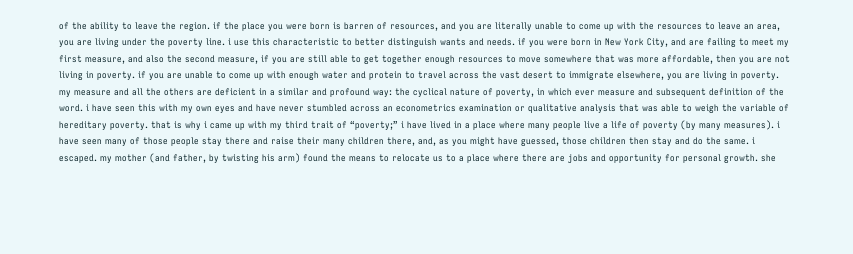of the ability to leave the region. if the place you were born is barren of resources, and you are literally unable to come up with the resources to leave an area, you are living under the poverty line. i use this characteristic to better distinguish wants and needs. if you were born in New York City, and are failing to meet my first measure, and also the second measure, if you are still able to get together enough resources to move somewhere that was more affordable, then you are not living in poverty. if you are unable to come up with enough water and protein to travel across the vast desert to immigrate elsewhere, you are living in poverty.
my measure and all the others are deficient in a similar and profound way: the cyclical nature of poverty, in which ever measure and subsequent definition of the word. i have seen this with my own eyes and have never stumbled across an econometrics examination or qualitative analysis that was able to weigh the variable of hereditary poverty. that is why i came up with my third trait of “poverty;” i have lived in a place where many people live a life of poverty (by many measures). i have seen many of those people stay there and raise their many children there, and, as you might have guessed, those children then stay and do the same. i escaped. my mother (and father, by twisting his arm) found the means to relocate us to a place where there are jobs and opportunity for personal growth. she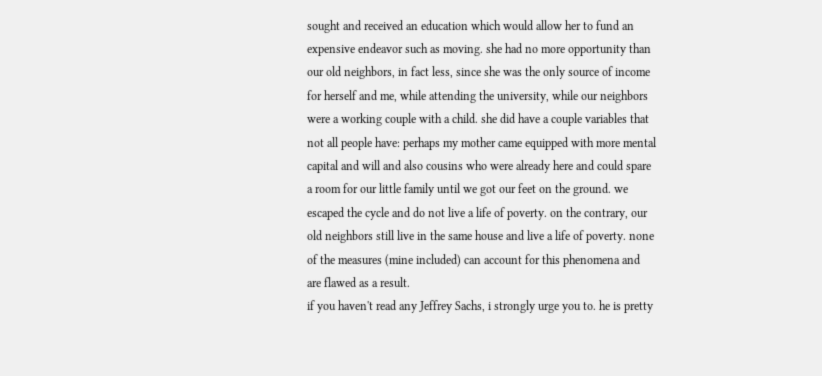sought and received an education which would allow her to fund an expensive endeavor such as moving. she had no more opportunity than our old neighbors, in fact less, since she was the only source of income for herself and me, while attending the university, while our neighbors were a working couple with a child. she did have a couple variables that not all people have: perhaps my mother came equipped with more mental capital and will and also cousins who were already here and could spare a room for our little family until we got our feet on the ground. we escaped the cycle and do not live a life of poverty. on the contrary, our old neighbors still live in the same house and live a life of poverty. none of the measures (mine included) can account for this phenomena and are flawed as a result.
if you haven't read any Jeffrey Sachs, i strongly urge you to. he is pretty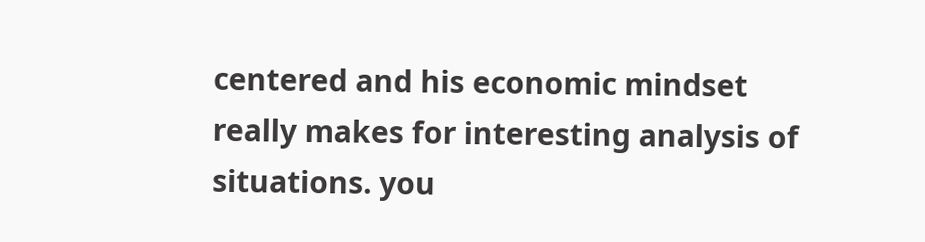centered and his economic mindset really makes for interesting analysis of situations. you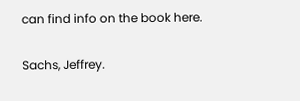can find info on the book here.

Sachs, Jeffrey.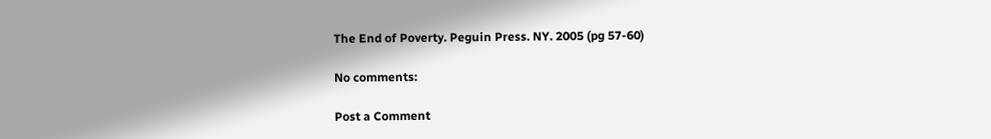The End of Poverty. Peguin Press. NY. 2005 (pg 57-60)

No comments:

Post a Comment